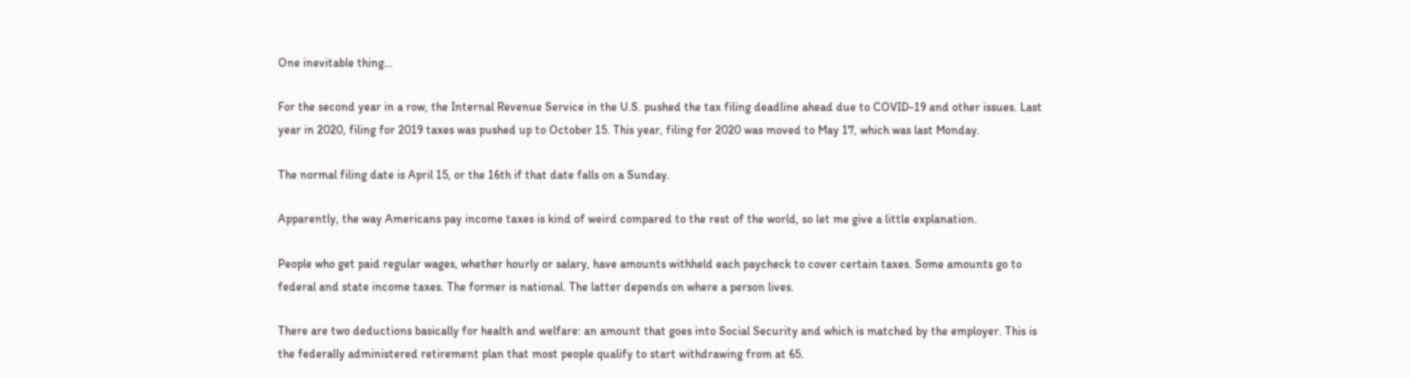One inevitable thing…

For the second year in a row, the Internal Revenue Service in the U.S. pushed the tax filing deadline ahead due to COVID-19 and other issues. Last year in 2020, filing for 2019 taxes was pushed up to October 15. This year, filing for 2020 was moved to May 17, which was last Monday.

The normal filing date is April 15, or the 16th if that date falls on a Sunday.

Apparently, the way Americans pay income taxes is kind of weird compared to the rest of the world, so let me give a little explanation.

People who get paid regular wages, whether hourly or salary, have amounts withheld each paycheck to cover certain taxes. Some amounts go to federal and state income taxes. The former is national. The latter depends on where a person lives.

There are two deductions basically for health and welfare: an amount that goes into Social Security and which is matched by the employer. This is the federally administered retirement plan that most people qualify to start withdrawing from at 65.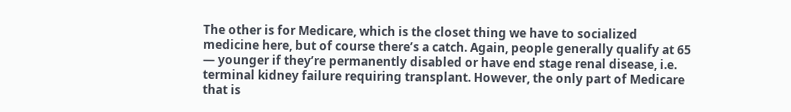The other is for Medicare, which is the closet thing we have to socialized medicine here, but of course there’s a catch. Again, people generally qualify at 65 — younger if they’re permanently disabled or have end stage renal disease, i.e. terminal kidney failure requiring transplant. However, the only part of Medicare that is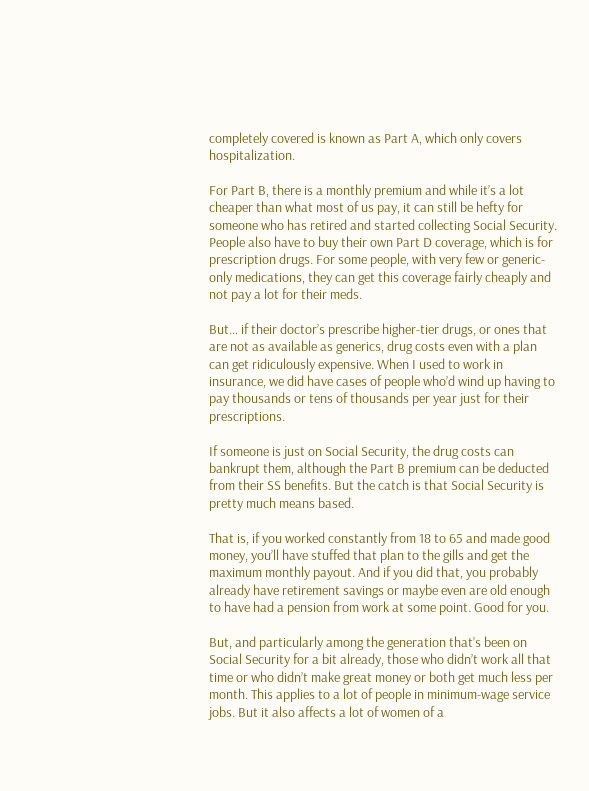completely covered is known as Part A, which only covers hospitalization.

For Part B, there is a monthly premium and while it’s a lot cheaper than what most of us pay, it can still be hefty for someone who has retired and started collecting Social Security. People also have to buy their own Part D coverage, which is for prescription drugs. For some people, with very few or generic-only medications, they can get this coverage fairly cheaply and not pay a lot for their meds.

But… if their doctor’s prescribe higher-tier drugs, or ones that are not as available as generics, drug costs even with a plan can get ridiculously expensive. When I used to work in insurance, we did have cases of people who’d wind up having to pay thousands or tens of thousands per year just for their prescriptions.

If someone is just on Social Security, the drug costs can bankrupt them, although the Part B premium can be deducted from their SS benefits. But the catch is that Social Security is pretty much means based.

That is, if you worked constantly from 18 to 65 and made good money, you’ll have stuffed that plan to the gills and get the maximum monthly payout. And if you did that, you probably already have retirement savings or maybe even are old enough to have had a pension from work at some point. Good for you.

But, and particularly among the generation that’s been on Social Security for a bit already, those who didn’t work all that time or who didn’t make great money or both get much less per month. This applies to a lot of people in minimum-wage service jobs. But it also affects a lot of women of a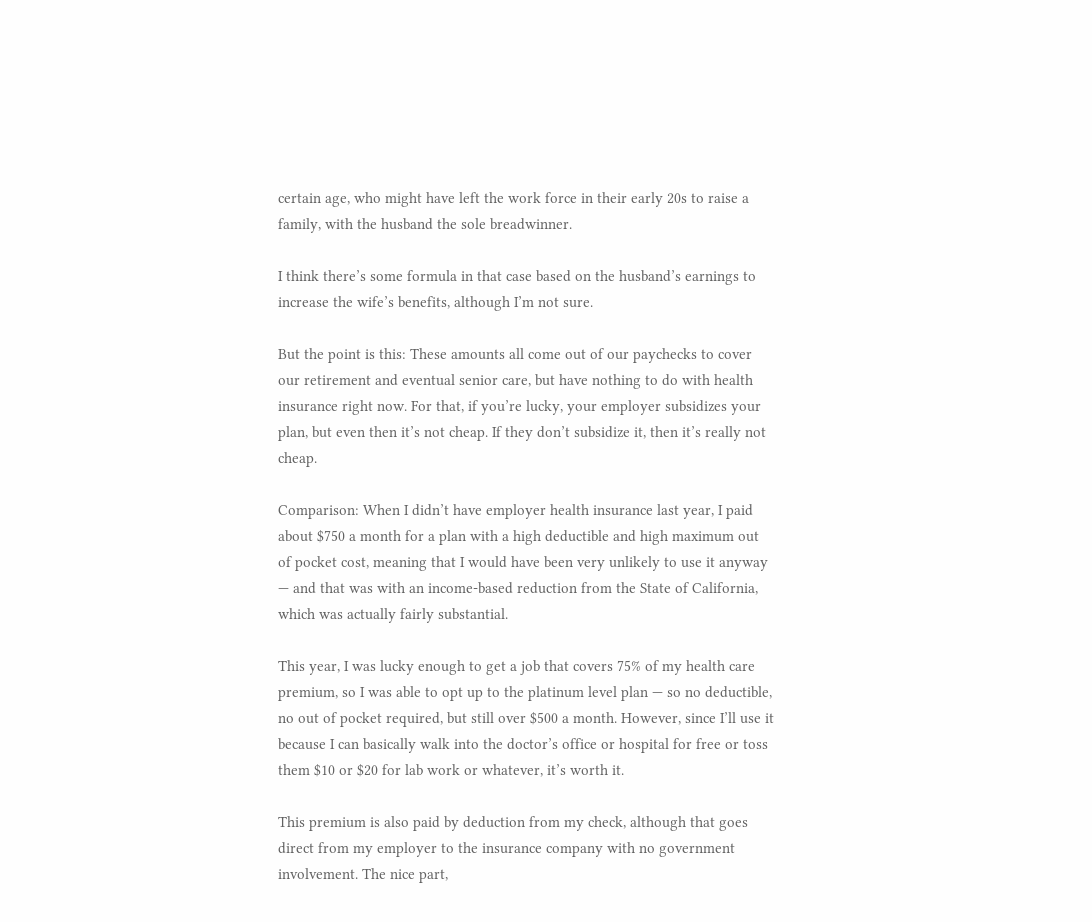certain age, who might have left the work force in their early 20s to raise a family, with the husband the sole breadwinner.

I think there’s some formula in that case based on the husband’s earnings to increase the wife’s benefits, although I’m not sure.

But the point is this: These amounts all come out of our paychecks to cover our retirement and eventual senior care, but have nothing to do with health insurance right now. For that, if you’re lucky, your employer subsidizes your plan, but even then it’s not cheap. If they don’t subsidize it, then it’s really not cheap.

Comparison: When I didn’t have employer health insurance last year, I paid about $750 a month for a plan with a high deductible and high maximum out of pocket cost, meaning that I would have been very unlikely to use it anyway — and that was with an income-based reduction from the State of California, which was actually fairly substantial.

This year, I was lucky enough to get a job that covers 75% of my health care premium, so I was able to opt up to the platinum level plan — so no deductible, no out of pocket required, but still over $500 a month. However, since I’ll use it because I can basically walk into the doctor’s office or hospital for free or toss them $10 or $20 for lab work or whatever, it’s worth it.

This premium is also paid by deduction from my check, although that goes direct from my employer to the insurance company with no government involvement. The nice part,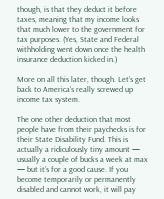though, is that they deduct it before taxes, meaning that my income looks that much lower to the government for tax purposes. (Yes, State and Federal withholding went down once the health insurance deduction kicked in.)

More on all this later, though. Let’s get back to America’s really screwed up income tax system.

The one other deduction that most people have from their paychecks is for their State Disability Fund. This is actually a ridiculously tiny amount — usually a couple of bucks a week at max — but it’s for a good cause. If you become temporarily or permanently disabled and cannot work, it will pay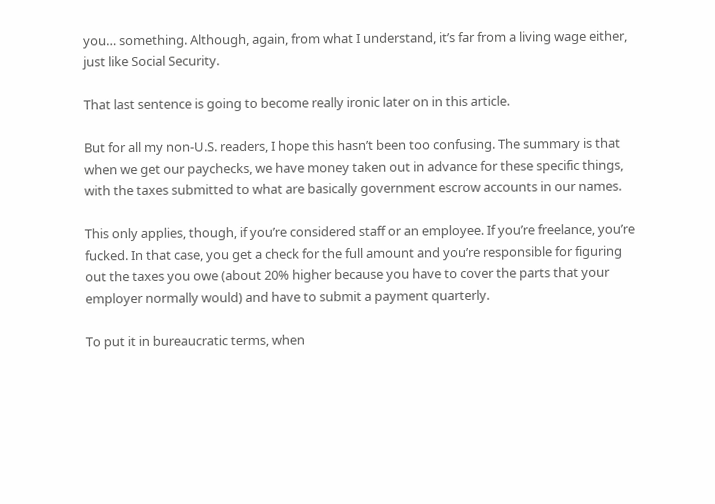you… something. Although, again, from what I understand, it’s far from a living wage either, just like Social Security.

That last sentence is going to become really ironic later on in this article.

But for all my non-U.S. readers, I hope this hasn’t been too confusing. The summary is that when we get our paychecks, we have money taken out in advance for these specific things, with the taxes submitted to what are basically government escrow accounts in our names.

This only applies, though, if you’re considered staff or an employee. If you’re freelance, you’re fucked. In that case, you get a check for the full amount and you’re responsible for figuring out the taxes you owe (about 20% higher because you have to cover the parts that your employer normally would) and have to submit a payment quarterly.

To put it in bureaucratic terms, when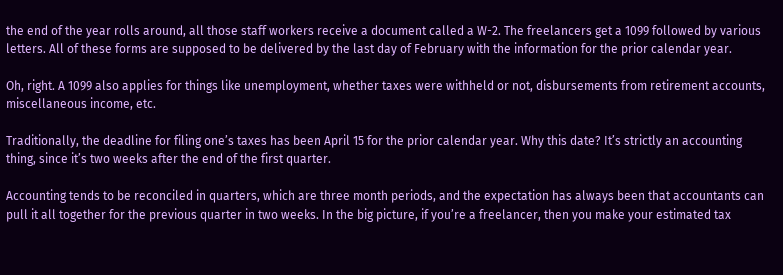the end of the year rolls around, all those staff workers receive a document called a W-2. The freelancers get a 1099 followed by various letters. All of these forms are supposed to be delivered by the last day of February with the information for the prior calendar year.

Oh, right. A 1099 also applies for things like unemployment, whether taxes were withheld or not, disbursements from retirement accounts, miscellaneous income, etc.

Traditionally, the deadline for filing one’s taxes has been April 15 for the prior calendar year. Why this date? It’s strictly an accounting thing, since it’s two weeks after the end of the first quarter.

Accounting tends to be reconciled in quarters, which are three month periods, and the expectation has always been that accountants can pull it all together for the previous quarter in two weeks. In the big picture, if you’re a freelancer, then you make your estimated tax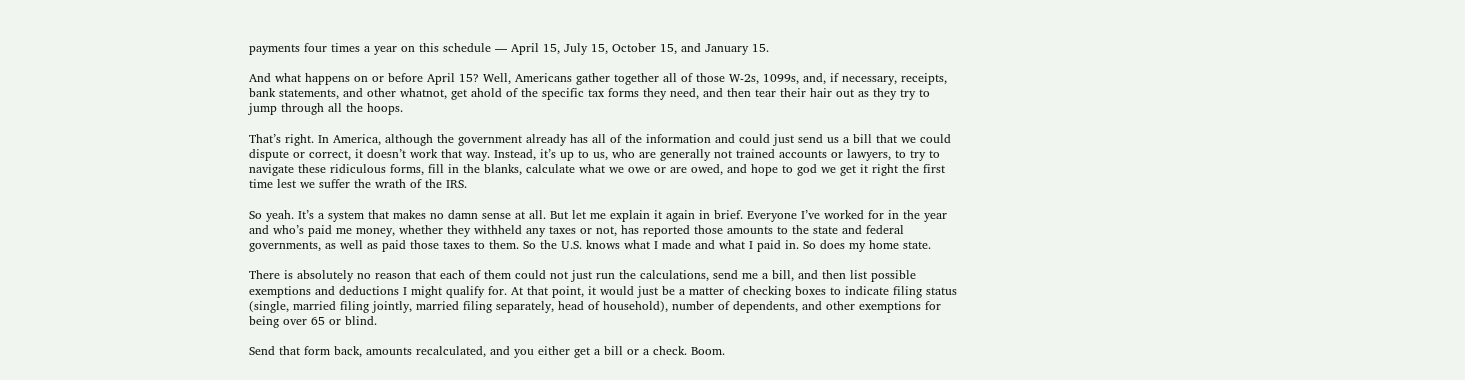payments four times a year on this schedule — April 15, July 15, October 15, and January 15.

And what happens on or before April 15? Well, Americans gather together all of those W-2s, 1099s, and, if necessary, receipts, bank statements, and other whatnot, get ahold of the specific tax forms they need, and then tear their hair out as they try to jump through all the hoops.

That’s right. In America, although the government already has all of the information and could just send us a bill that we could dispute or correct, it doesn’t work that way. Instead, it’s up to us, who are generally not trained accounts or lawyers, to try to navigate these ridiculous forms, fill in the blanks, calculate what we owe or are owed, and hope to god we get it right the first time lest we suffer the wrath of the IRS.

So yeah. It’s a system that makes no damn sense at all. But let me explain it again in brief. Everyone I’ve worked for in the year and who’s paid me money, whether they withheld any taxes or not, has reported those amounts to the state and federal governments, as well as paid those taxes to them. So the U.S. knows what I made and what I paid in. So does my home state.

There is absolutely no reason that each of them could not just run the calculations, send me a bill, and then list possible exemptions and deductions I might qualify for. At that point, it would just be a matter of checking boxes to indicate filing status (single, married filing jointly, married filing separately, head of household), number of dependents, and other exemptions for being over 65 or blind.

Send that form back, amounts recalculated, and you either get a bill or a check. Boom.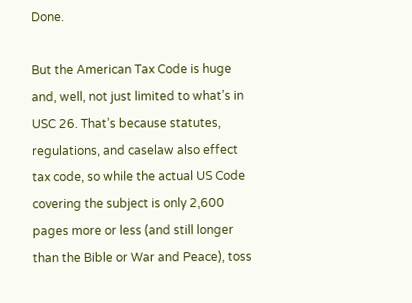Done.

But the American Tax Code is huge and, well, not just limited to what’s in USC 26. That’s because statutes, regulations, and caselaw also effect tax code, so while the actual US Code covering the subject is only 2,600 pages more or less (and still longer than the Bible or War and Peace), toss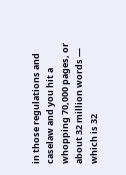in those regulations and caselaw and you hit a whopping 70,000 pages, or about 32 million words — which is 32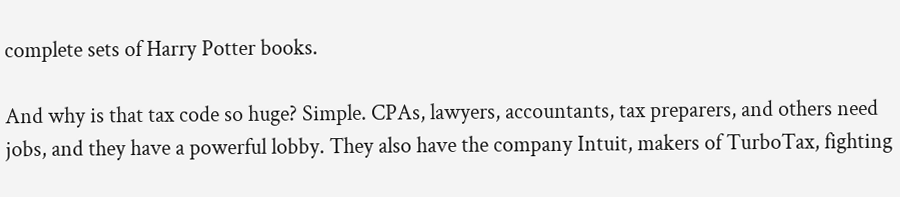complete sets of Harry Potter books.

And why is that tax code so huge? Simple. CPAs, lawyers, accountants, tax preparers, and others need jobs, and they have a powerful lobby. They also have the company Intuit, makers of TurboTax, fighting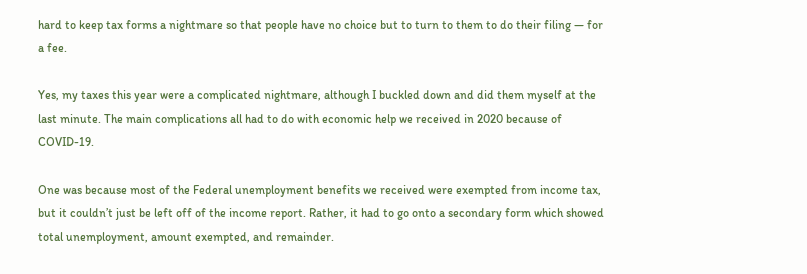hard to keep tax forms a nightmare so that people have no choice but to turn to them to do their filing — for a fee.

Yes, my taxes this year were a complicated nightmare, although I buckled down and did them myself at the last minute. The main complications all had to do with economic help we received in 2020 because of COVID-19.

One was because most of the Federal unemployment benefits we received were exempted from income tax, but it couldn’t just be left off of the income report. Rather, it had to go onto a secondary form which showed total unemployment, amount exempted, and remainder.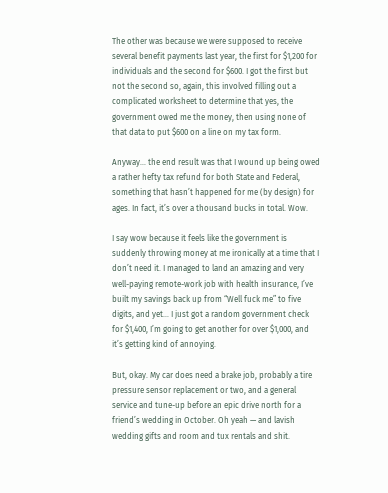The other was because we were supposed to receive several benefit payments last year, the first for $1,200 for individuals and the second for $600. I got the first but not the second so, again, this involved filling out a complicated worksheet to determine that yes, the government owed me the money, then using none of that data to put $600 on a line on my tax form.

Anyway… the end result was that I wound up being owed a rather hefty tax refund for both State and Federal, something that hasn’t happened for me (by design) for ages. In fact, it’s over a thousand bucks in total. Wow.

I say wow because it feels like the government is suddenly throwing money at me ironically at a time that I don’t need it. I managed to land an amazing and very well-paying remote-work job with health insurance, I’ve built my savings back up from “Well fuck me” to five digits, and yet… I just got a random government check for $1,400, I’m going to get another for over $1,000, and it’s getting kind of annoying.

But, okay. My car does need a brake job, probably a tire pressure sensor replacement or two, and a general service and tune-up before an epic drive north for a friend’s wedding in October. Oh yeah — and lavish wedding gifts and room and tux rentals and shit.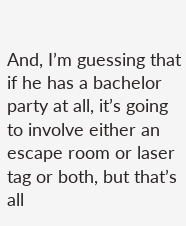And, I’m guessing that if he has a bachelor party at all, it’s going to involve either an escape room or laser tag or both, but that’s all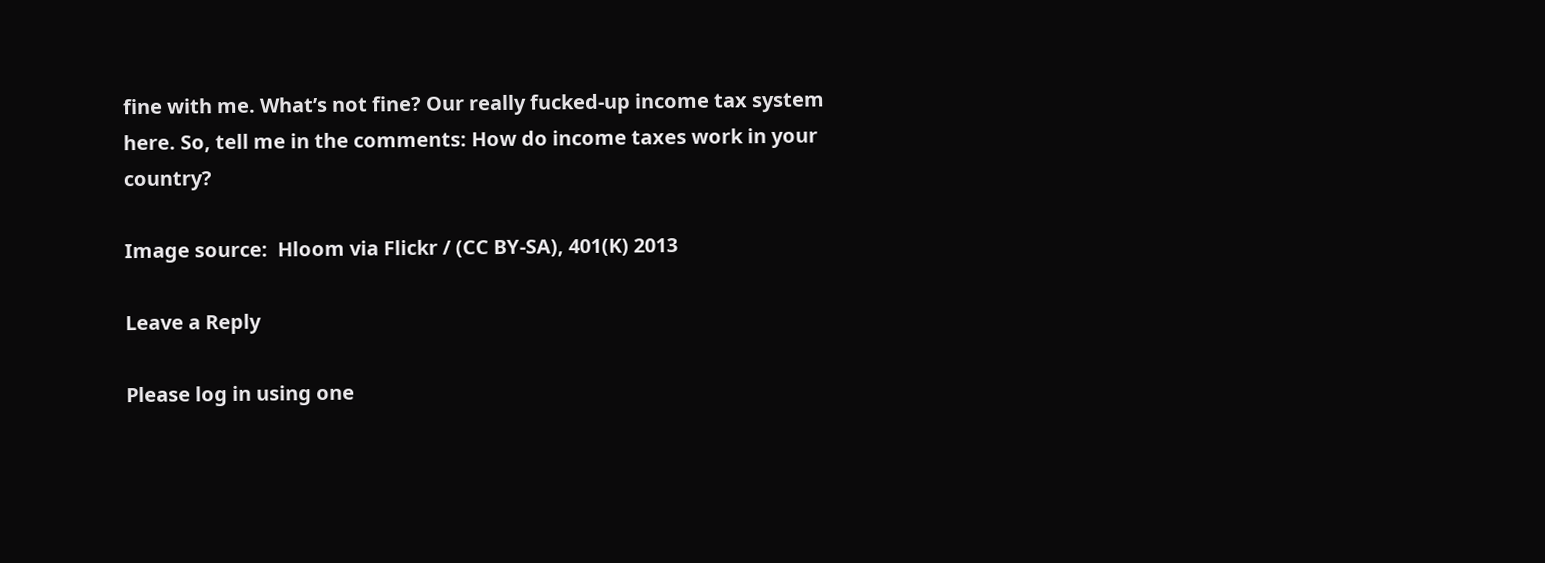fine with me. What’s not fine? Our really fucked-up income tax system here. So, tell me in the comments: How do income taxes work in your country?

Image source:  Hloom via Flickr / (CC BY-SA), 401(K) 2013

Leave a Reply

Please log in using one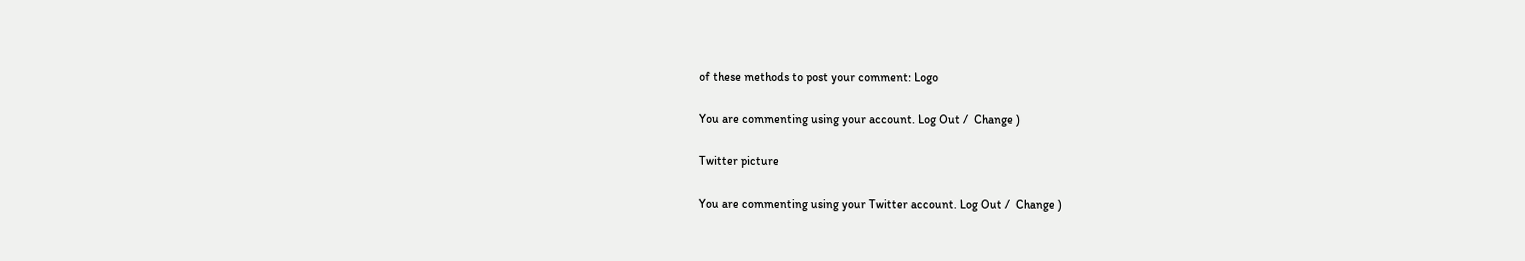of these methods to post your comment: Logo

You are commenting using your account. Log Out /  Change )

Twitter picture

You are commenting using your Twitter account. Log Out /  Change )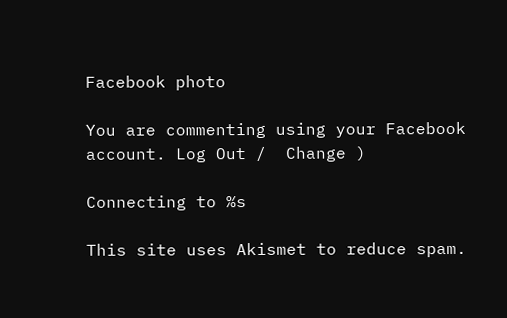Facebook photo

You are commenting using your Facebook account. Log Out /  Change )

Connecting to %s

This site uses Akismet to reduce spam.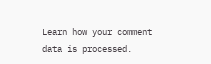Learn how your comment data is processed.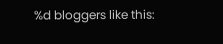%d bloggers like this: